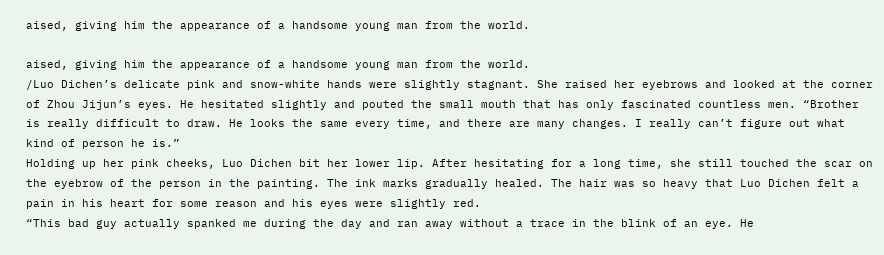aised, giving him the appearance of a handsome young man from the world.

aised, giving him the appearance of a handsome young man from the world.
/Luo Dichen’s delicate pink and snow-white hands were slightly stagnant. She raised her eyebrows and looked at the corner of Zhou Jijun’s eyes. He hesitated slightly and pouted the small mouth that has only fascinated countless men. “Brother is really difficult to draw. He looks the same every time, and there are many changes. I really can’t figure out what kind of person he is.”
Holding up her pink cheeks, Luo Dichen bit her lower lip. After hesitating for a long time, she still touched the scar on the eyebrow of the person in the painting. The ink marks gradually healed. The hair was so heavy that Luo Dichen felt a pain in his heart for some reason and his eyes were slightly red.
“This bad guy actually spanked me during the day and ran away without a trace in the blink of an eye. He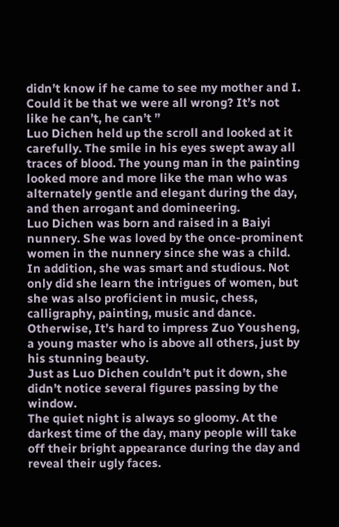didn’t know if he came to see my mother and I. Could it be that we were all wrong? It’s not like he can’t, he can’t ”
Luo Dichen held up the scroll and looked at it carefully. The smile in his eyes swept away all traces of blood. The young man in the painting looked more and more like the man who was alternately gentle and elegant during the day, and then arrogant and domineering.
Luo Dichen was born and raised in a Baiyi nunnery. She was loved by the once-prominent women in the nunnery since she was a child. In addition, she was smart and studious. Not only did she learn the intrigues of women, but she was also proficient in music, chess, calligraphy, painting, music and dance. Otherwise, It’s hard to impress Zuo Yousheng, a young master who is above all others, just by his stunning beauty.
Just as Luo Dichen couldn’t put it down, she didn’t notice several figures passing by the window.
The quiet night is always so gloomy. At the darkest time of the day, many people will take off their bright appearance during the day and reveal their ugly faces.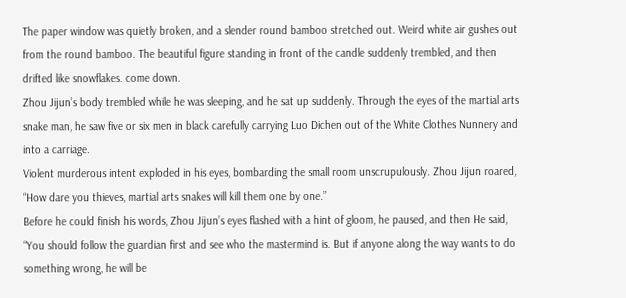The paper window was quietly broken, and a slender round bamboo stretched out. Weird white air gushes out from the round bamboo. The beautiful figure standing in front of the candle suddenly trembled, and then drifted like snowflakes. come down.
Zhou Jijun’s body trembled while he was sleeping, and he sat up suddenly. Through the eyes of the martial arts snake man, he saw five or six men in black carefully carrying Luo Dichen out of the White Clothes Nunnery and into a carriage.
Violent murderous intent exploded in his eyes, bombarding the small room unscrupulously. Zhou Jijun roared, “How dare you thieves, martial arts snakes will kill them one by one.”
Before he could finish his words, Zhou Jijun’s eyes flashed with a hint of gloom, he paused, and then He said, “You should follow the guardian first and see who the mastermind is. But if anyone along the way wants to do something wrong, he will be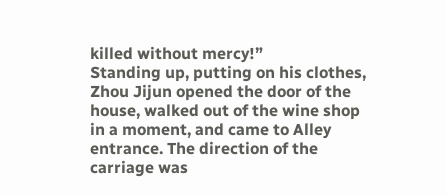killed without mercy!”
Standing up, putting on his clothes, Zhou Jijun opened the door of the house, walked out of the wine shop in a moment, and came to Alley entrance. The direction of the carriage was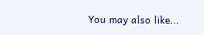You may also like...